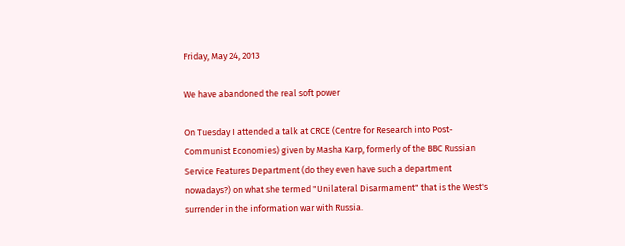Friday, May 24, 2013

We have abandoned the real soft power

On Tuesday I attended a talk at CRCE (Centre for Research into Post-Communist Economies) given by Masha Karp, formerly of the BBC Russian Service Features Department (do they even have such a department nowadays?) on what she termed "Unilateral Disarmament" that is the West's surrender in the information war with Russia.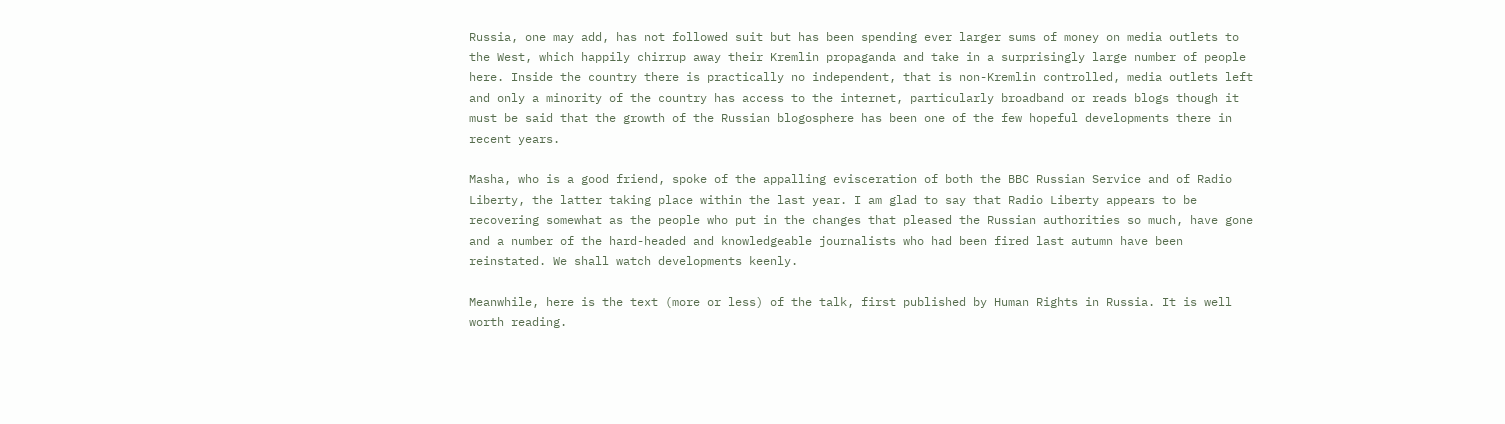Russia, one may add, has not followed suit but has been spending ever larger sums of money on media outlets to the West, which happily chirrup away their Kremlin propaganda and take in a surprisingly large number of people here. Inside the country there is practically no independent, that is non-Kremlin controlled, media outlets left and only a minority of the country has access to the internet, particularly broadband or reads blogs though it must be said that the growth of the Russian blogosphere has been one of the few hopeful developments there in recent years.

Masha, who is a good friend, spoke of the appalling evisceration of both the BBC Russian Service and of Radio Liberty, the latter taking place within the last year. I am glad to say that Radio Liberty appears to be recovering somewhat as the people who put in the changes that pleased the Russian authorities so much, have gone and a number of the hard-headed and knowledgeable journalists who had been fired last autumn have been reinstated. We shall watch developments keenly.

Meanwhile, here is the text (more or less) of the talk, first published by Human Rights in Russia. It is well worth reading.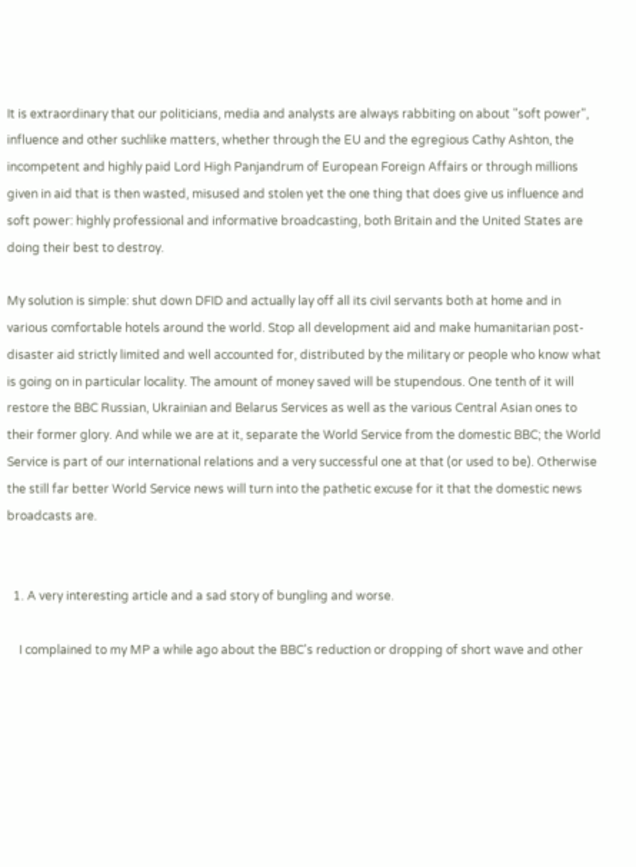It is extraordinary that our politicians, media and analysts are always rabbiting on about "soft power", influence and other suchlike matters, whether through the EU and the egregious Cathy Ashton, the incompetent and highly paid Lord High Panjandrum of European Foreign Affairs or through millions given in aid that is then wasted, misused and stolen yet the one thing that does give us influence and soft power: highly professional and informative broadcasting, both Britain and the United States are doing their best to destroy.

My solution is simple: shut down DFID and actually lay off all its civil servants both at home and in various comfortable hotels around the world. Stop all development aid and make humanitarian post-disaster aid strictly limited and well accounted for, distributed by the military or people who know what is going on in particular locality. The amount of money saved will be stupendous. One tenth of it will restore the BBC Russian, Ukrainian and Belarus Services as well as the various Central Asian ones to their former glory. And while we are at it, separate the World Service from the domestic BBC; the World Service is part of our international relations and a very successful one at that (or used to be). Otherwise the still far better World Service news will turn into the pathetic excuse for it that the domestic news broadcasts are.


  1. A very interesting article and a sad story of bungling and worse.

    I complained to my MP a while ago about the BBC's reduction or dropping of short wave and other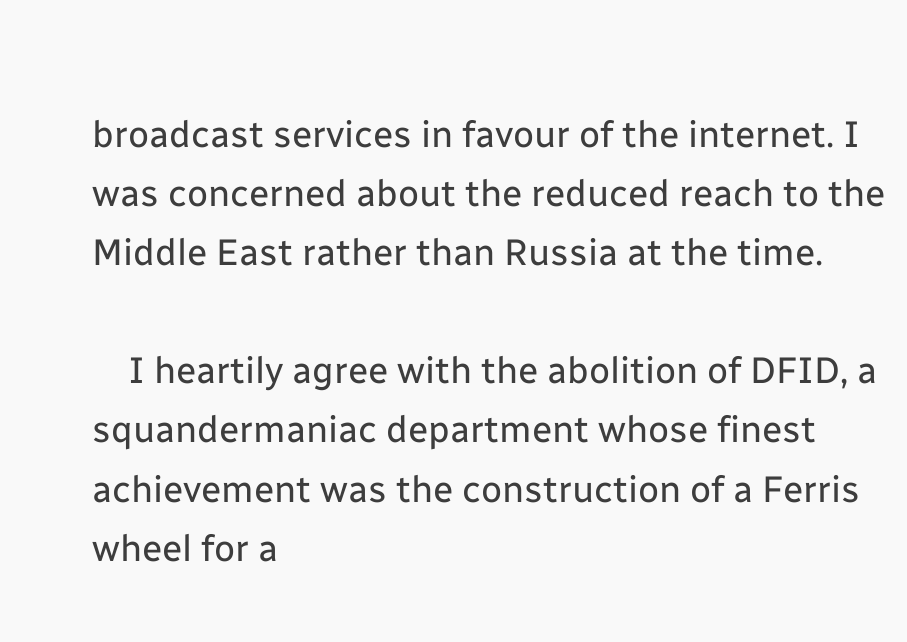broadcast services in favour of the internet. I was concerned about the reduced reach to the Middle East rather than Russia at the time.

    I heartily agree with the abolition of DFID, a squandermaniac department whose finest achievement was the construction of a Ferris wheel for a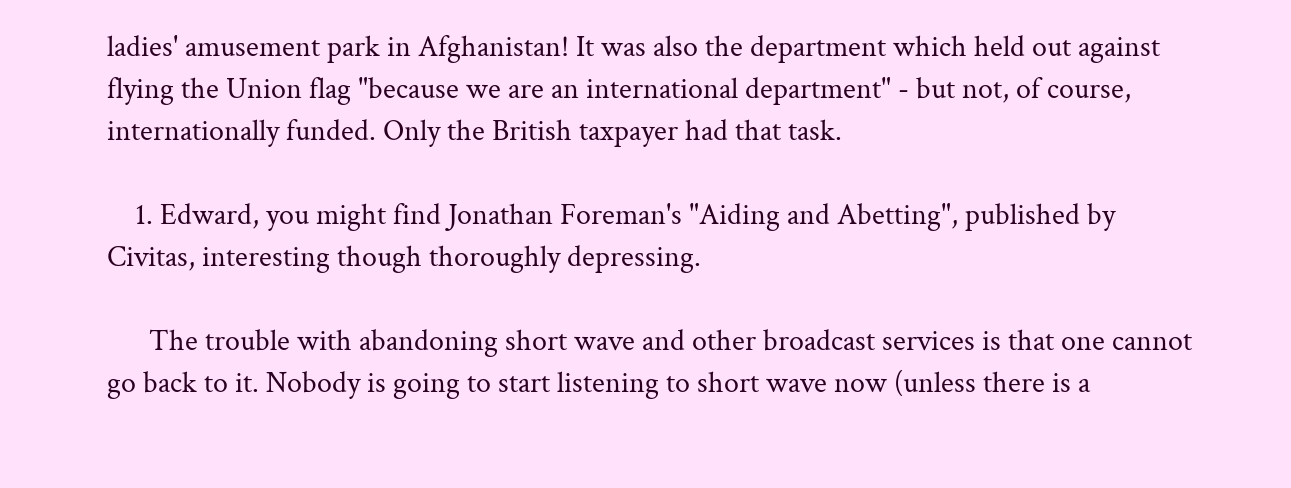ladies' amusement park in Afghanistan! It was also the department which held out against flying the Union flag "because we are an international department" - but not, of course, internationally funded. Only the British taxpayer had that task.

    1. Edward, you might find Jonathan Foreman's "Aiding and Abetting", published by Civitas, interesting though thoroughly depressing.

      The trouble with abandoning short wave and other broadcast services is that one cannot go back to it. Nobody is going to start listening to short wave now (unless there is a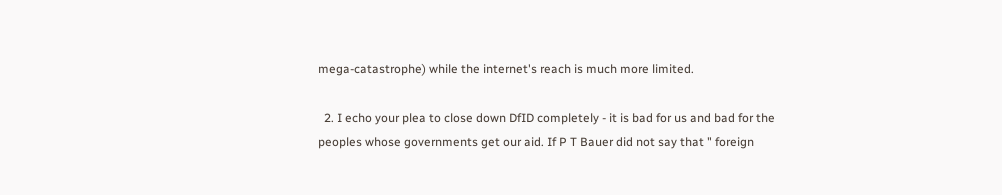mega-catastrophe) while the internet's reach is much more limited.

  2. I echo your plea to close down DfID completely - it is bad for us and bad for the peoples whose governments get our aid. If P T Bauer did not say that " foreign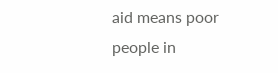aid means poor people in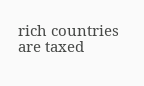rich countries are taxed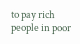to pay rich people in poor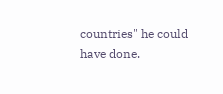countries" he could have done.